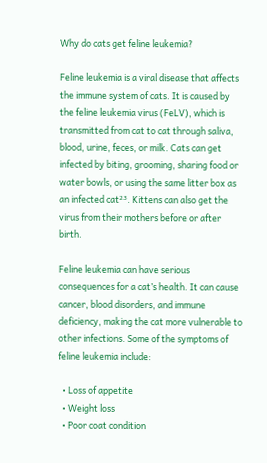Why do cats get feline leukemia?

Feline leukemia is a viral disease that affects the immune system of cats. It is caused by the feline leukemia virus (FeLV), which is transmitted from cat to cat through saliva, blood, urine, feces, or milk. Cats can get infected by biting, grooming, sharing food or water bowls, or using the same litter box as an infected cat²³. Kittens can also get the virus from their mothers before or after birth.

Feline leukemia can have serious consequences for a cat’s health. It can cause cancer, blood disorders, and immune deficiency, making the cat more vulnerable to other infections. Some of the symptoms of feline leukemia include:

  • Loss of appetite
  • Weight loss
  • Poor coat condition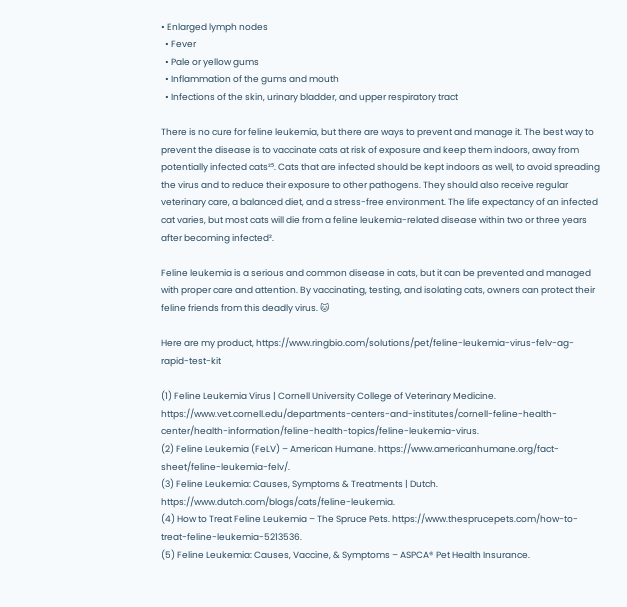• Enlarged lymph nodes
  • Fever
  • Pale or yellow gums
  • Inflammation of the gums and mouth
  • Infections of the skin, urinary bladder, and upper respiratory tract

There is no cure for feline leukemia, but there are ways to prevent and manage it. The best way to prevent the disease is to vaccinate cats at risk of exposure and keep them indoors, away from potentially infected cats²⁵. Cats that are infected should be kept indoors as well, to avoid spreading the virus and to reduce their exposure to other pathogens. They should also receive regular veterinary care, a balanced diet, and a stress-free environment. The life expectancy of an infected cat varies, but most cats will die from a feline leukemia-related disease within two or three years after becoming infected².

Feline leukemia is a serious and common disease in cats, but it can be prevented and managed with proper care and attention. By vaccinating, testing, and isolating cats, owners can protect their feline friends from this deadly virus. 🐱

Here are my product, https://www.ringbio.com/solutions/pet/feline-leukemia-virus-felv-ag-rapid-test-kit

(1) Feline Leukemia Virus | Cornell University College of Veterinary Medicine. https://www.vet.cornell.edu/departments-centers-and-institutes/cornell-feline-health-center/health-information/feline-health-topics/feline-leukemia-virus.
(2) Feline Leukemia (FeLV) – American Humane. https://www.americanhumane.org/fact-sheet/feline-leukemia-felv/.
(3) Feline Leukemia: Causes, Symptoms & Treatments | Dutch. https://www.dutch.com/blogs/cats/feline-leukemia.
(4) How to Treat Feline Leukemia – The Spruce Pets. https://www.thesprucepets.com/how-to-treat-feline-leukemia-5213536.
(5) Feline Leukemia: Causes, Vaccine, & Symptoms – ASPCA® Pet Health Insurance.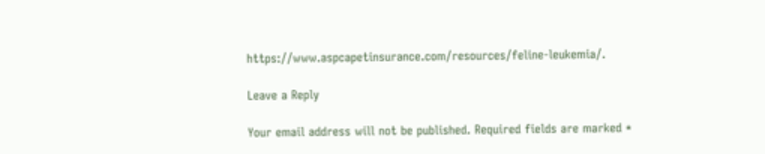https://www.aspcapetinsurance.com/resources/feline-leukemia/.

Leave a Reply

Your email address will not be published. Required fields are marked *